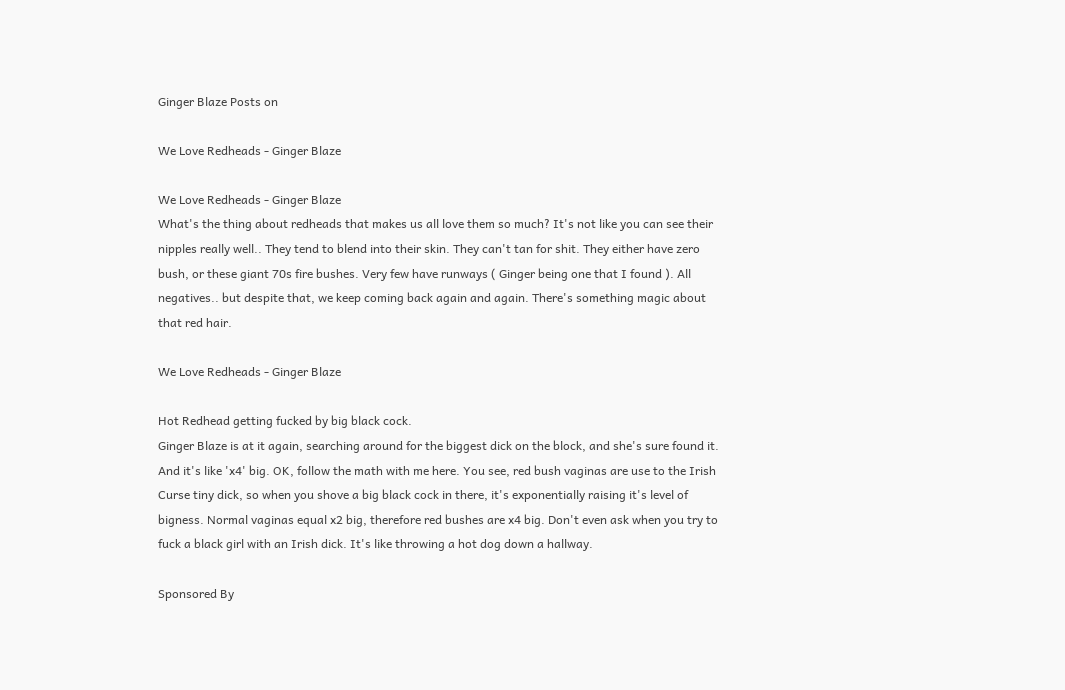Ginger Blaze Posts on

We Love Redheads - Ginger Blaze

We Love Redheads - Ginger Blaze
What's the thing about redheads that makes us all love them so much? It's not like you can see their nipples really well.. They tend to blend into their skin. They can't tan for shit. They either have zero bush, or these giant 70s fire bushes. Very few have runways ( Ginger being one that I found ). All negatives.. but despite that, we keep coming back again and again. There's something magic about that red hair.

We Love Redheads - Ginger Blaze

Hot Redhead getting fucked by big black cock.
Ginger Blaze is at it again, searching around for the biggest dick on the block, and she's sure found it. And it's like 'x4' big. OK, follow the math with me here. You see, red bush vaginas are use to the Irish Curse tiny dick, so when you shove a big black cock in there, it's exponentially raising it's level of bigness. Normal vaginas equal x2 big, therefore red bushes are x4 big. Don't even ask when you try to fuck a black girl with an Irish dick. It's like throwing a hot dog down a hallway.

Sponsored By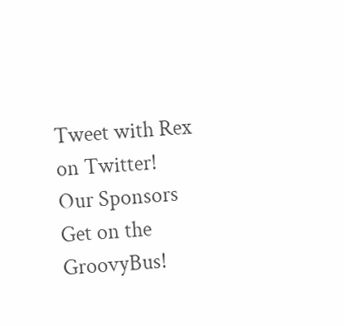Tweet with Rex on Twitter!
Our Sponsors
Get on the GroovyBus!